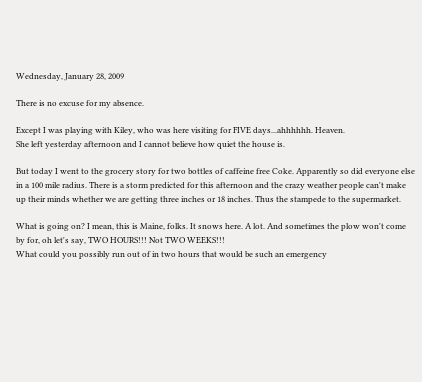Wednesday, January 28, 2009

There is no excuse for my absence.

Except I was playing with Kiley, who was here visiting for FIVE days...ahhhhhh. Heaven.
She left yesterday afternoon and I cannot believe how quiet the house is.

But today I went to the grocery story for two bottles of caffeine free Coke. Apparently so did everyone else in a 100 mile radius. There is a storm predicted for this afternoon and the crazy weather people can't make up their minds whether we are getting three inches or 18 inches. Thus the stampede to the supermarket.

What is going on? I mean, this is Maine, folks. It snows here. A lot. And sometimes the plow won't come by for, oh let's say, TWO HOURS!!! Not TWO WEEKS!!!
What could you possibly run out of in two hours that would be such an emergency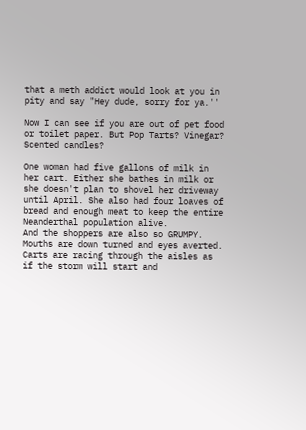that a meth addict would look at you in pity and say "Hey dude, sorry for ya.''

Now I can see if you are out of pet food or toilet paper. But Pop Tarts? Vinegar? Scented candles?

One woman had five gallons of milk in her cart. Either she bathes in milk or she doesn't plan to shovel her driveway until April. She also had four loaves of bread and enough meat to keep the entire Neanderthal population alive.
And the shoppers are also so GRUMPY. Mouths are down turned and eyes averted. Carts are racing through the aisles as if the storm will start and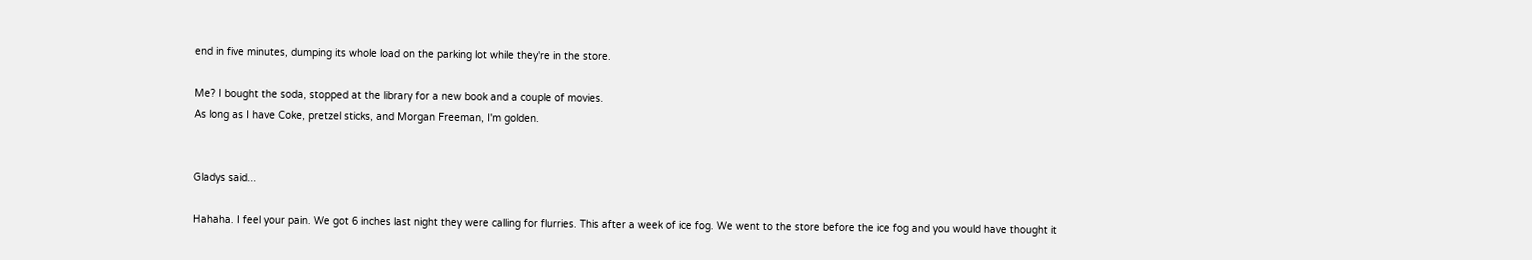end in five minutes, dumping its whole load on the parking lot while they're in the store.

Me? I bought the soda, stopped at the library for a new book and a couple of movies.
As long as I have Coke, pretzel sticks, and Morgan Freeman, I'm golden.


Gladys said...

Hahaha. I feel your pain. We got 6 inches last night they were calling for flurries. This after a week of ice fog. We went to the store before the ice fog and you would have thought it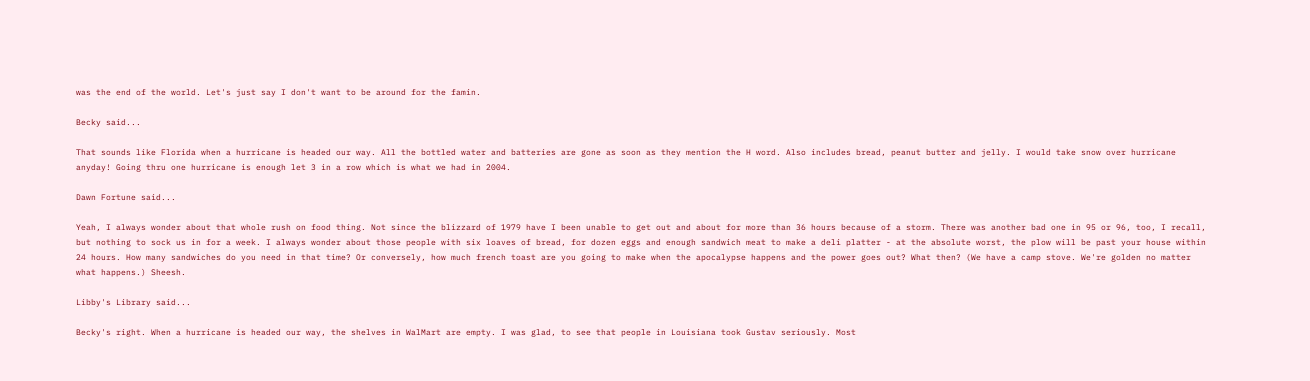was the end of the world. Let's just say I don't want to be around for the famin.

Becky said...

That sounds like Florida when a hurricane is headed our way. All the bottled water and batteries are gone as soon as they mention the H word. Also includes bread, peanut butter and jelly. I would take snow over hurricane anyday! Going thru one hurricane is enough let 3 in a row which is what we had in 2004.

Dawn Fortune said...

Yeah, I always wonder about that whole rush on food thing. Not since the blizzard of 1979 have I been unable to get out and about for more than 36 hours because of a storm. There was another bad one in 95 or 96, too, I recall, but nothing to sock us in for a week. I always wonder about those people with six loaves of bread, for dozen eggs and enough sandwich meat to make a deli platter - at the absolute worst, the plow will be past your house within 24 hours. How many sandwiches do you need in that time? Or conversely, how much french toast are you going to make when the apocalypse happens and the power goes out? What then? (We have a camp stove. We're golden no matter what happens.) Sheesh.

Libby's Library said...

Becky's right. When a hurricane is headed our way, the shelves in WalMart are empty. I was glad, to see that people in Louisiana took Gustav seriously. Most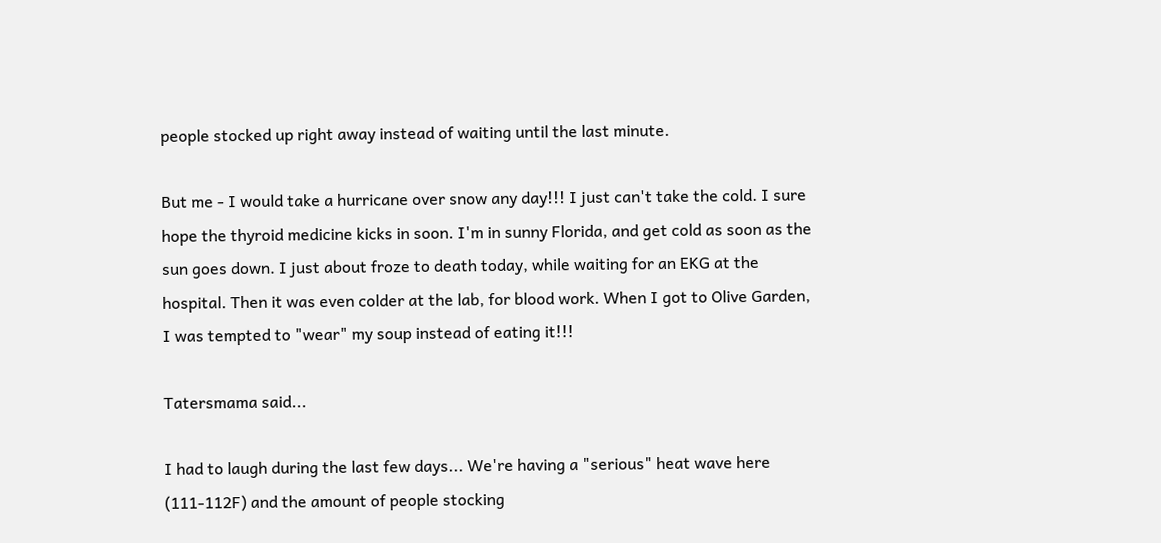people stocked up right away instead of waiting until the last minute.

But me - I would take a hurricane over snow any day!!! I just can't take the cold. I sure hope the thyroid medicine kicks in soon. I'm in sunny Florida, and get cold as soon as the sun goes down. I just about froze to death today, while waiting for an EKG at the hospital. Then it was even colder at the lab, for blood work. When I got to Olive Garden, I was tempted to "wear" my soup instead of eating it!!!

Tatersmama said...

I had to laugh during the last few days... We're having a "serious" heat wave here (111-112F) and the amount of people stocking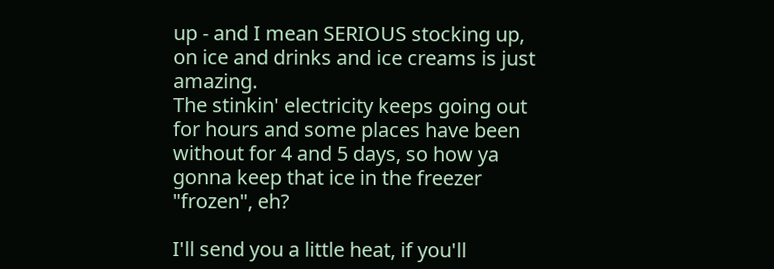up - and I mean SERIOUS stocking up, on ice and drinks and ice creams is just amazing.
The stinkin' electricity keeps going out for hours and some places have been without for 4 and 5 days, so how ya gonna keep that ice in the freezer "frozen", eh?

I'll send you a little heat, if you'll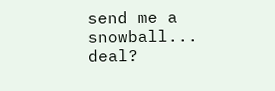send me a snowball... deal?